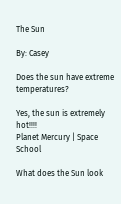The Sun

By: Casey

Does the sun have extreme temperatures?

Yes, the sun is extremely hot!!!!
Planet Mercury | Space School

What does the Sun look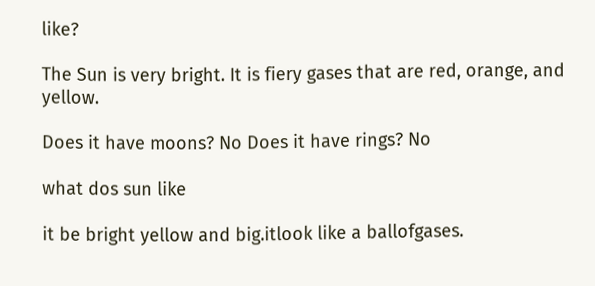like?

The Sun is very bright. It is fiery gases that are red, orange, and yellow.

Does it have moons? No Does it have rings? No

what dos sun like

it be bright yellow and big.itlook like a ballofgases.